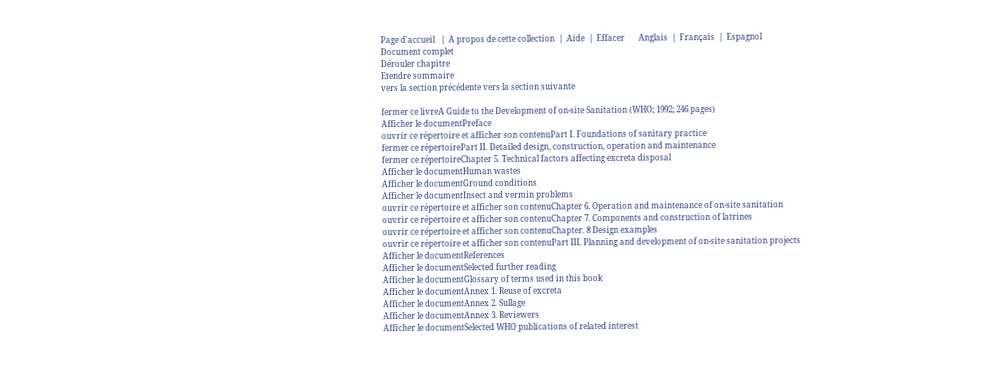Page d'accueil   |  A propos de cette collection  |  Aide  |  Effacer       Anglais  |  Français  |  Espagnol
Document complet
Dérouler chapitre
Etendre sommaire
vers la section précédente vers la section suivante

fermer ce livreA Guide to the Development of on-site Sanitation (WHO; 1992; 246 pages)
Afficher le documentPreface
ouvrir ce répertoire et afficher son contenuPart I. Foundations of sanitary practice
fermer ce répertoirePart II. Detailed design, construction, operation and maintenance
fermer ce répertoireChapter 5. Technical factors affecting excreta disposal
Afficher le documentHuman wastes
Afficher le documentGround conditions
Afficher le documentInsect and vermin problems
ouvrir ce répertoire et afficher son contenuChapter 6. Operation and maintenance of on-site sanitation
ouvrir ce répertoire et afficher son contenuChapter 7. Components and construction of latrines
ouvrir ce répertoire et afficher son contenuChapter. 8 Design examples
ouvrir ce répertoire et afficher son contenuPart III. Planning and development of on-site sanitation projects
Afficher le documentReferences
Afficher le documentSelected further reading
Afficher le documentGlossary of terms used in this book
Afficher le documentAnnex 1. Reuse of excreta
Afficher le documentAnnex 2. Sullage
Afficher le documentAnnex 3. Reviewers
Afficher le documentSelected WHO publications of related interest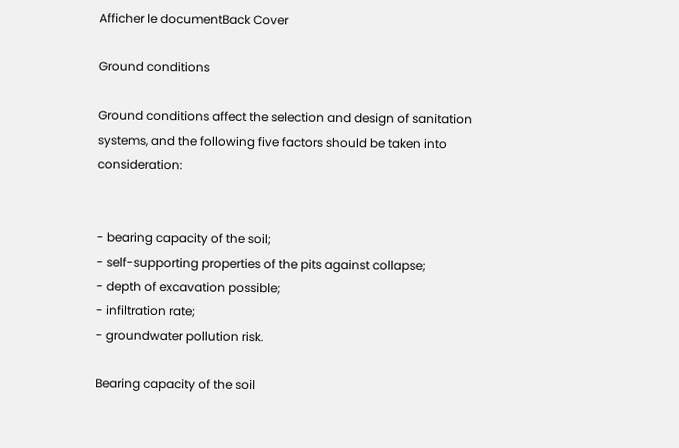Afficher le documentBack Cover

Ground conditions

Ground conditions affect the selection and design of sanitation systems, and the following five factors should be taken into consideration:


- bearing capacity of the soil;
- self-supporting properties of the pits against collapse;
- depth of excavation possible;
- infiltration rate;
- groundwater pollution risk.

Bearing capacity of the soil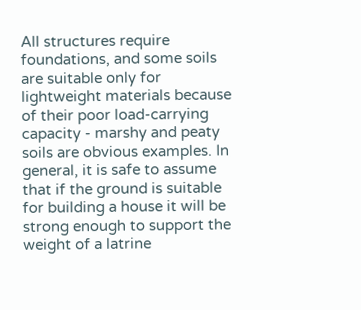All structures require foundations, and some soils are suitable only for lightweight materials because of their poor load-carrying capacity - marshy and peaty soils are obvious examples. In general, it is safe to assume that if the ground is suitable for building a house it will be strong enough to support the weight of a latrine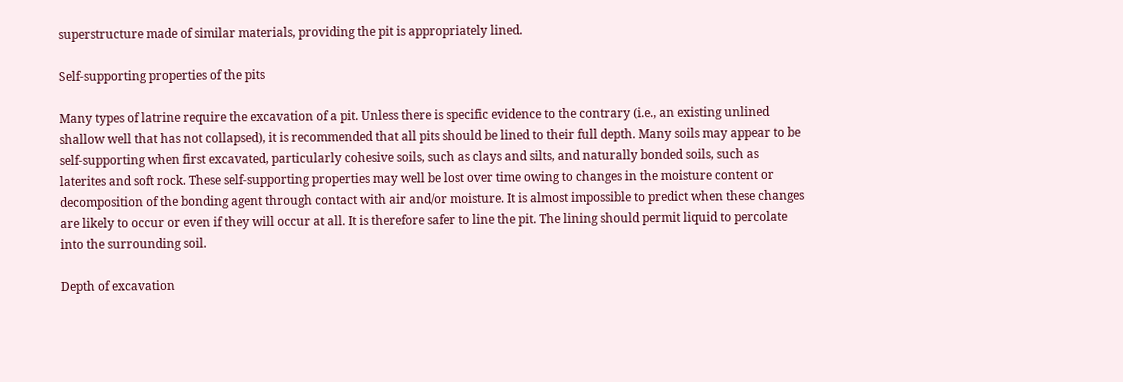superstructure made of similar materials, providing the pit is appropriately lined.

Self-supporting properties of the pits

Many types of latrine require the excavation of a pit. Unless there is specific evidence to the contrary (i.e., an existing unlined shallow well that has not collapsed), it is recommended that all pits should be lined to their full depth. Many soils may appear to be self-supporting when first excavated, particularly cohesive soils, such as clays and silts, and naturally bonded soils, such as laterites and soft rock. These self-supporting properties may well be lost over time owing to changes in the moisture content or decomposition of the bonding agent through contact with air and/or moisture. It is almost impossible to predict when these changes are likely to occur or even if they will occur at all. It is therefore safer to line the pit. The lining should permit liquid to percolate into the surrounding soil.

Depth of excavation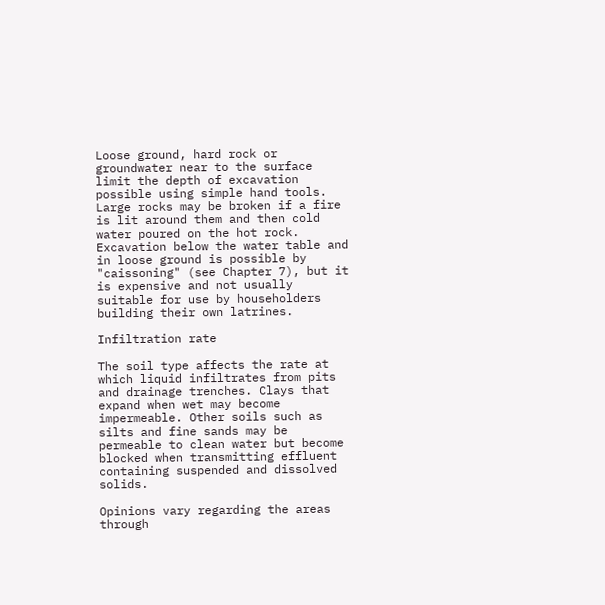Loose ground, hard rock or groundwater near to the surface limit the depth of excavation possible using simple hand tools. Large rocks may be broken if a fire is lit around them and then cold water poured on the hot rock. Excavation below the water table and in loose ground is possible by "caissoning" (see Chapter 7), but it is expensive and not usually suitable for use by householders building their own latrines.

Infiltration rate

The soil type affects the rate at which liquid infiltrates from pits and drainage trenches. Clays that expand when wet may become impermeable. Other soils such as silts and fine sands may be permeable to clean water but become blocked when transmitting effluent containing suspended and dissolved solids.

Opinions vary regarding the areas through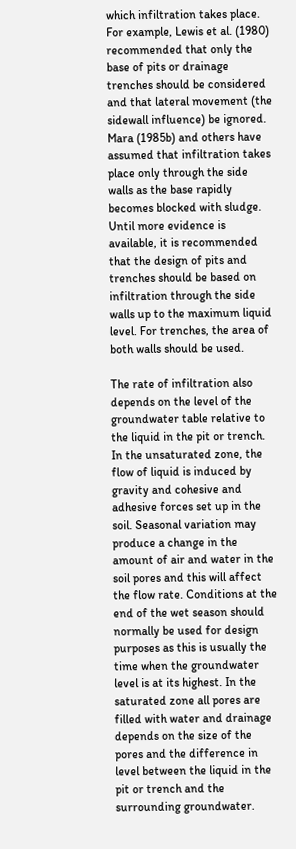which infiltration takes place. For example, Lewis et al. (1980) recommended that only the base of pits or drainage trenches should be considered and that lateral movement (the sidewall influence) be ignored. Mara (1985b) and others have assumed that infiltration takes place only through the side walls as the base rapidly becomes blocked with sludge. Until more evidence is available, it is recommended that the design of pits and trenches should be based on infiltration through the side walls up to the maximum liquid level. For trenches, the area of both walls should be used.

The rate of infiltration also depends on the level of the groundwater table relative to the liquid in the pit or trench. In the unsaturated zone, the flow of liquid is induced by gravity and cohesive and adhesive forces set up in the soil. Seasonal variation may produce a change in the amount of air and water in the soil pores and this will affect the flow rate. Conditions at the end of the wet season should normally be used for design purposes as this is usually the time when the groundwater level is at its highest. In the saturated zone all pores are filled with water and drainage depends on the size of the pores and the difference in level between the liquid in the pit or trench and the surrounding groundwater.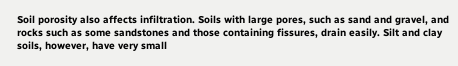Soil porosity also affects infiltration. Soils with large pores, such as sand and gravel, and rocks such as some sandstones and those containing fissures, drain easily. Silt and clay soils, however, have very small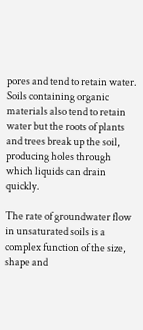pores and tend to retain water. Soils containing organic materials also tend to retain water but the roots of plants and trees break up the soil, producing holes through which liquids can drain quickly.

The rate of groundwater flow in unsaturated soils is a complex function of the size, shape and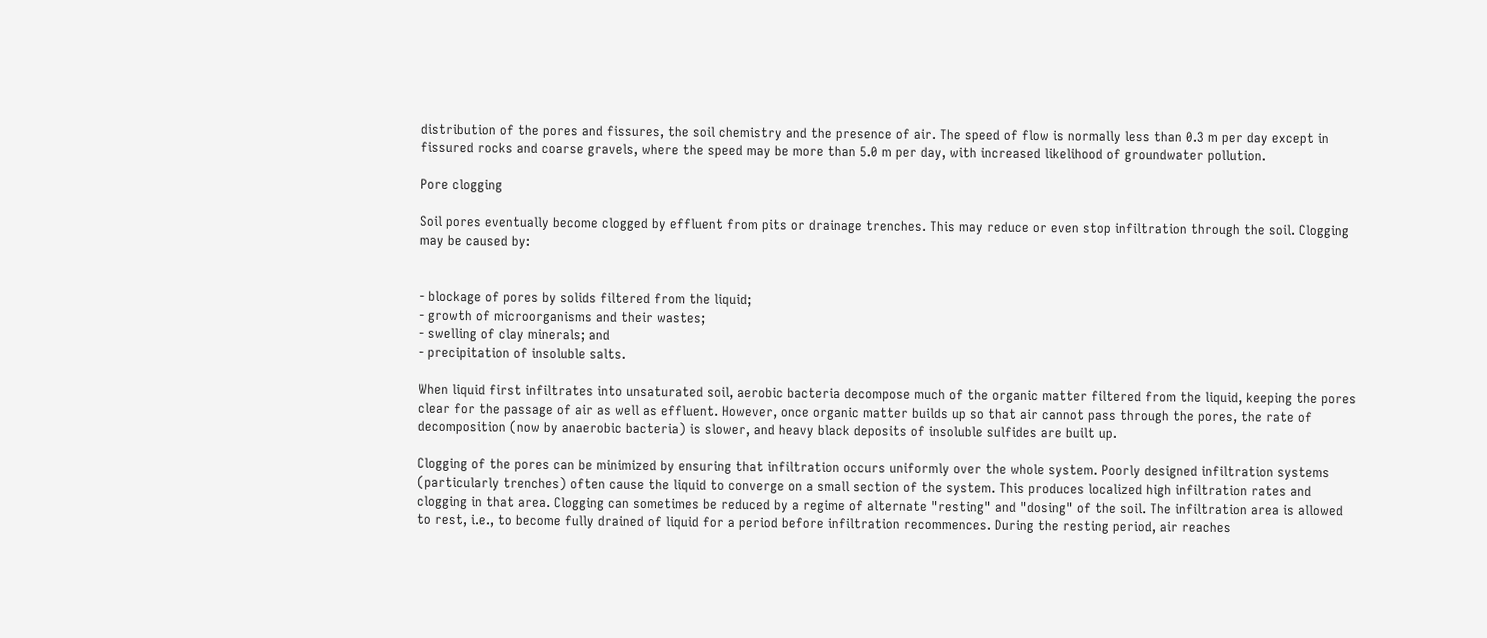distribution of the pores and fissures, the soil chemistry and the presence of air. The speed of flow is normally less than 0.3 m per day except in fissured rocks and coarse gravels, where the speed may be more than 5.0 m per day, with increased likelihood of groundwater pollution.

Pore clogging

Soil pores eventually become clogged by effluent from pits or drainage trenches. This may reduce or even stop infiltration through the soil. Clogging may be caused by:


- blockage of pores by solids filtered from the liquid;
- growth of microorganisms and their wastes;
- swelling of clay minerals; and
- precipitation of insoluble salts.

When liquid first infiltrates into unsaturated soil, aerobic bacteria decompose much of the organic matter filtered from the liquid, keeping the pores clear for the passage of air as well as effluent. However, once organic matter builds up so that air cannot pass through the pores, the rate of decomposition (now by anaerobic bacteria) is slower, and heavy black deposits of insoluble sulfides are built up.

Clogging of the pores can be minimized by ensuring that infiltration occurs uniformly over the whole system. Poorly designed infiltration systems (particularly trenches) often cause the liquid to converge on a small section of the system. This produces localized high infiltration rates and clogging in that area. Clogging can sometimes be reduced by a regime of alternate "resting" and "dosing" of the soil. The infiltration area is allowed to rest, i.e., to become fully drained of liquid for a period before infiltration recommences. During the resting period, air reaches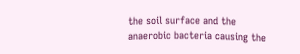the soil surface and the anaerobic bacteria causing the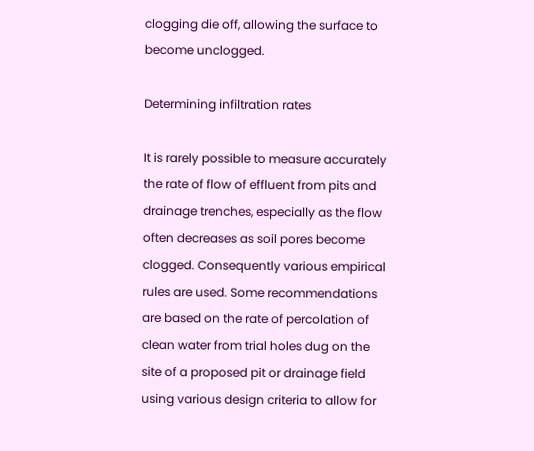clogging die off, allowing the surface to become unclogged.

Determining infiltration rates

It is rarely possible to measure accurately the rate of flow of effluent from pits and drainage trenches, especially as the flow often decreases as soil pores become clogged. Consequently various empirical rules are used. Some recommendations are based on the rate of percolation of clean water from trial holes dug on the site of a proposed pit or drainage field using various design criteria to allow for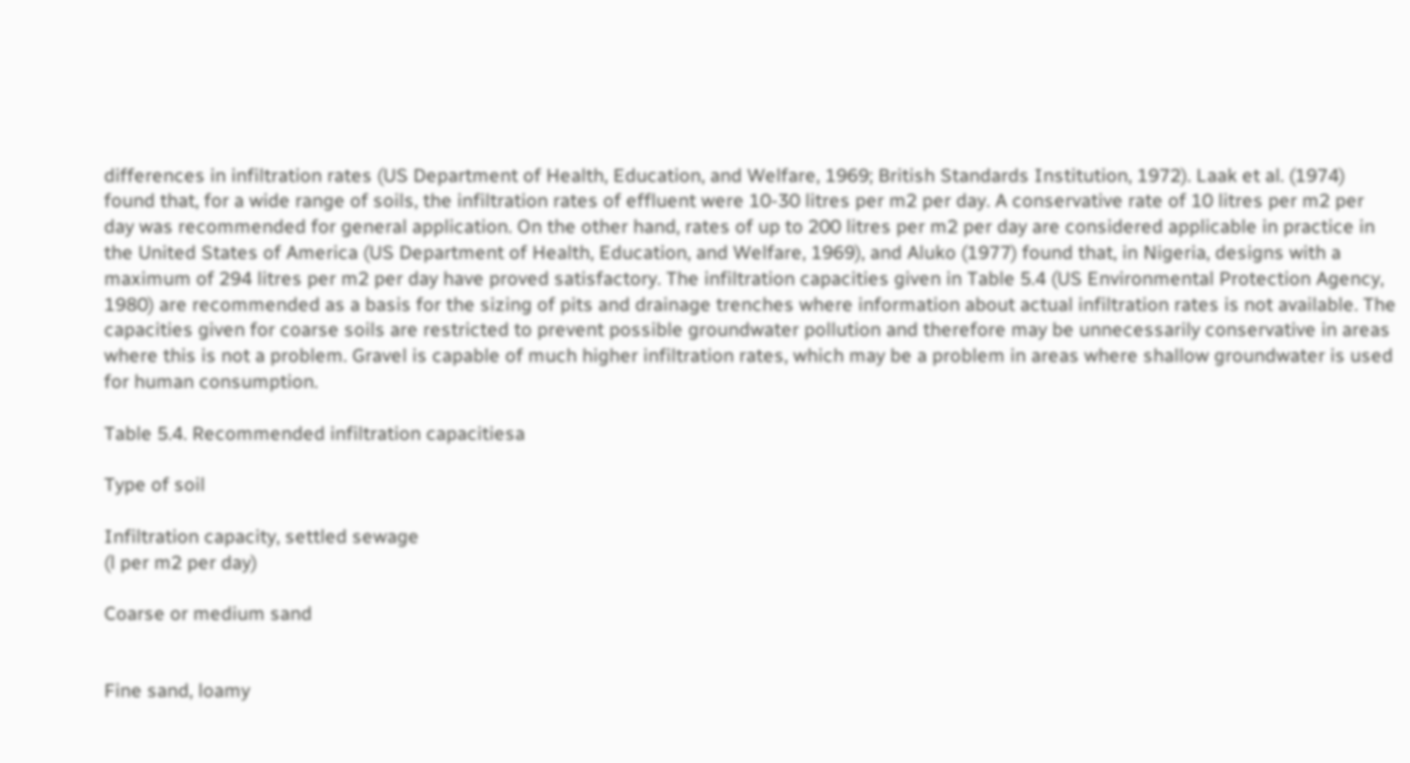differences in infiltration rates (US Department of Health, Education, and Welfare, 1969; British Standards Institution, 1972). Laak et al. (1974) found that, for a wide range of soils, the infiltration rates of effluent were 10-30 litres per m2 per day. A conservative rate of 10 litres per m2 per day was recommended for general application. On the other hand, rates of up to 200 litres per m2 per day are considered applicable in practice in the United States of America (US Department of Health, Education, and Welfare, 1969), and Aluko (1977) found that, in Nigeria, designs with a maximum of 294 litres per m2 per day have proved satisfactory. The infiltration capacities given in Table 5.4 (US Environmental Protection Agency, 1980) are recommended as a basis for the sizing of pits and drainage trenches where information about actual infiltration rates is not available. The capacities given for coarse soils are restricted to prevent possible groundwater pollution and therefore may be unnecessarily conservative in areas where this is not a problem. Gravel is capable of much higher infiltration rates, which may be a problem in areas where shallow groundwater is used for human consumption.

Table 5.4. Recommended infiltration capacitiesa

Type of soil

Infiltration capacity, settled sewage
(l per m2 per day)

Coarse or medium sand


Fine sand, loamy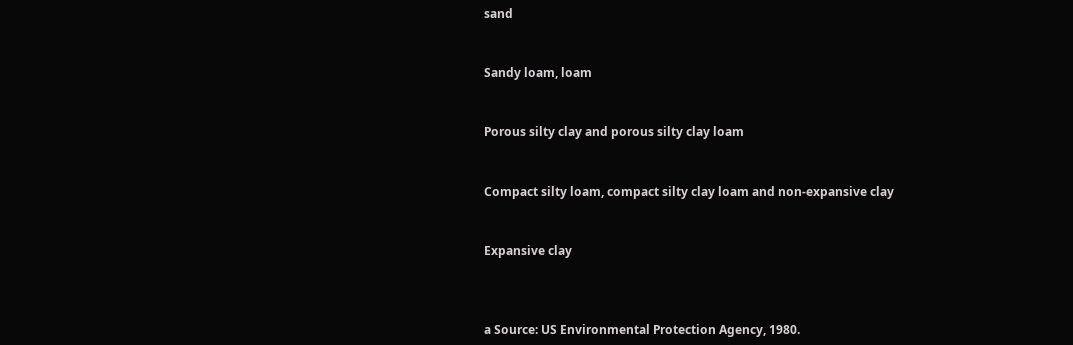sand


Sandy loam, loam


Porous silty clay and porous silty clay loam


Compact silty loam, compact silty clay loam and non-expansive clay


Expansive clay



a Source: US Environmental Protection Agency, 1980.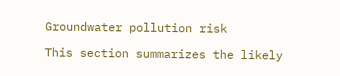Groundwater pollution risk

This section summarizes the likely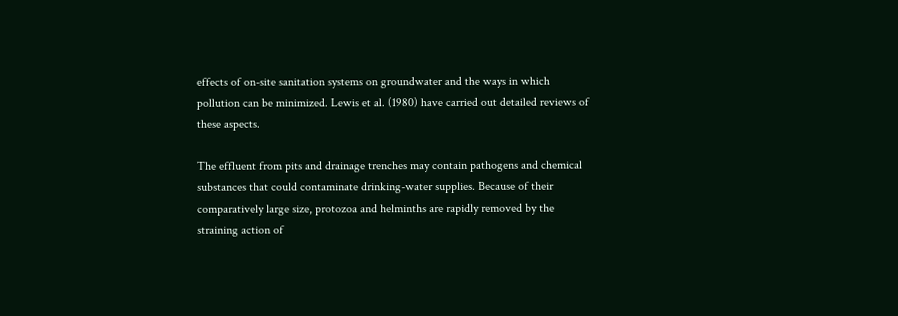effects of on-site sanitation systems on groundwater and the ways in which pollution can be minimized. Lewis et al. (1980) have carried out detailed reviews of these aspects.

The effluent from pits and drainage trenches may contain pathogens and chemical substances that could contaminate drinking-water supplies. Because of their comparatively large size, protozoa and helminths are rapidly removed by the straining action of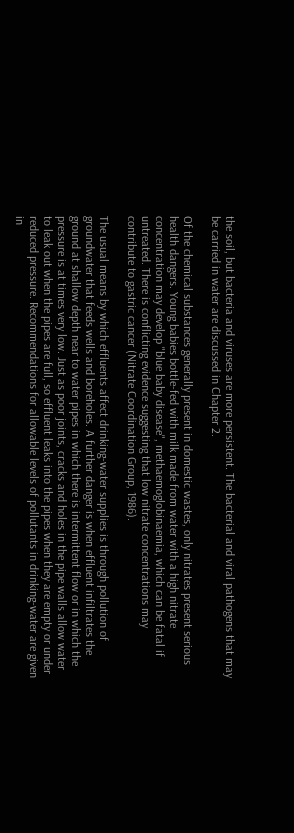the soil, but bacteria and viruses are more persistent. The bacterial and viral pathogens that may be carried in water are discussed in Chapter 2.

Of the chemical substances generally present in domestic wastes, only nitrates present serious health dangers. Young babies bottle-fed with milk made from water with a high nitrate concentration may develop "blue baby disease", methaemoglobinaemia, which can be fatal if untreated. There is conflicting evidence suggesting that low nitrate concentrations may contribute to gastric cancer (Nitrate Coordination Group, 1986).

The usual means by which effluents affect drinking-water supplies is through pollution of groundwater that feeds wells and boreholes. A further danger is when effluent infiltrates the ground at shallow depth near to water pipes in which there is intermittent flow or in which the pressure is at times very low. Just as poor joints, cracks and holes in the pipe walls allow water to leak out when the pipes are full, so effluent leaks into the pipes when they are empty or under reduced pressure. Recommendations for allowable levels of pollutants in drinking-water are given in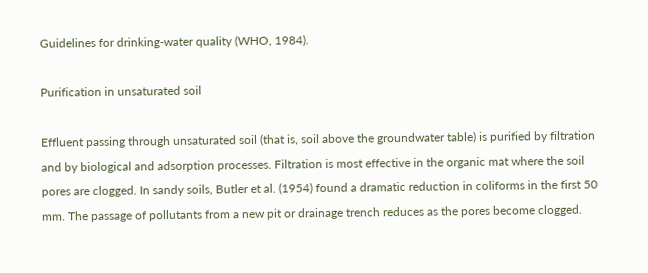Guidelines for drinking-water quality (WHO, 1984).

Purification in unsaturated soil

Effluent passing through unsaturated soil (that is, soil above the groundwater table) is purified by filtration and by biological and adsorption processes. Filtration is most effective in the organic mat where the soil pores are clogged. In sandy soils, Butler et al. (1954) found a dramatic reduction in coliforms in the first 50 mm. The passage of pollutants from a new pit or drainage trench reduces as the pores become clogged.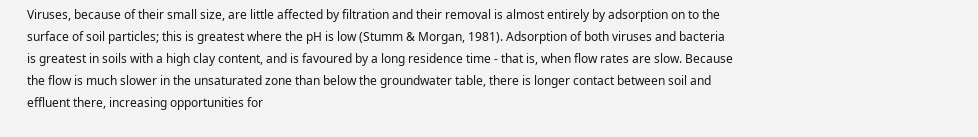Viruses, because of their small size, are little affected by filtration and their removal is almost entirely by adsorption on to the surface of soil particles; this is greatest where the pH is low (Stumm & Morgan, 1981). Adsorption of both viruses and bacteria is greatest in soils with a high clay content, and is favoured by a long residence time - that is, when flow rates are slow. Because the flow is much slower in the unsaturated zone than below the groundwater table, there is longer contact between soil and effluent there, increasing opportunities for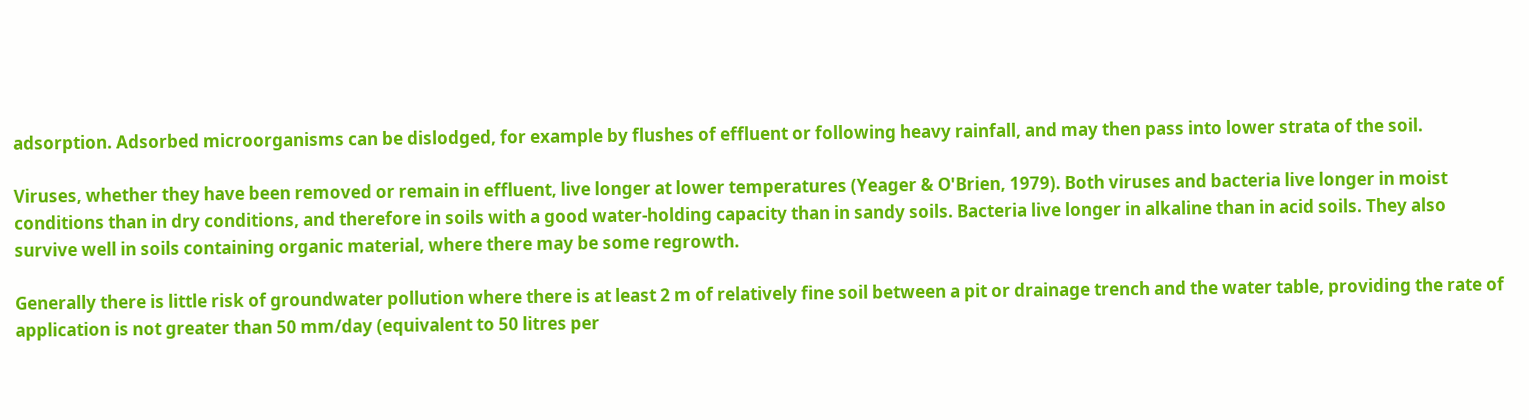adsorption. Adsorbed microorganisms can be dislodged, for example by flushes of effluent or following heavy rainfall, and may then pass into lower strata of the soil.

Viruses, whether they have been removed or remain in effluent, live longer at lower temperatures (Yeager & O'Brien, 1979). Both viruses and bacteria live longer in moist conditions than in dry conditions, and therefore in soils with a good water-holding capacity than in sandy soils. Bacteria live longer in alkaline than in acid soils. They also survive well in soils containing organic material, where there may be some regrowth.

Generally there is little risk of groundwater pollution where there is at least 2 m of relatively fine soil between a pit or drainage trench and the water table, providing the rate of application is not greater than 50 mm/day (equivalent to 50 litres per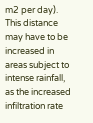m2 per day). This distance may have to be increased in areas subject to intense rainfall, as the increased infiltration rate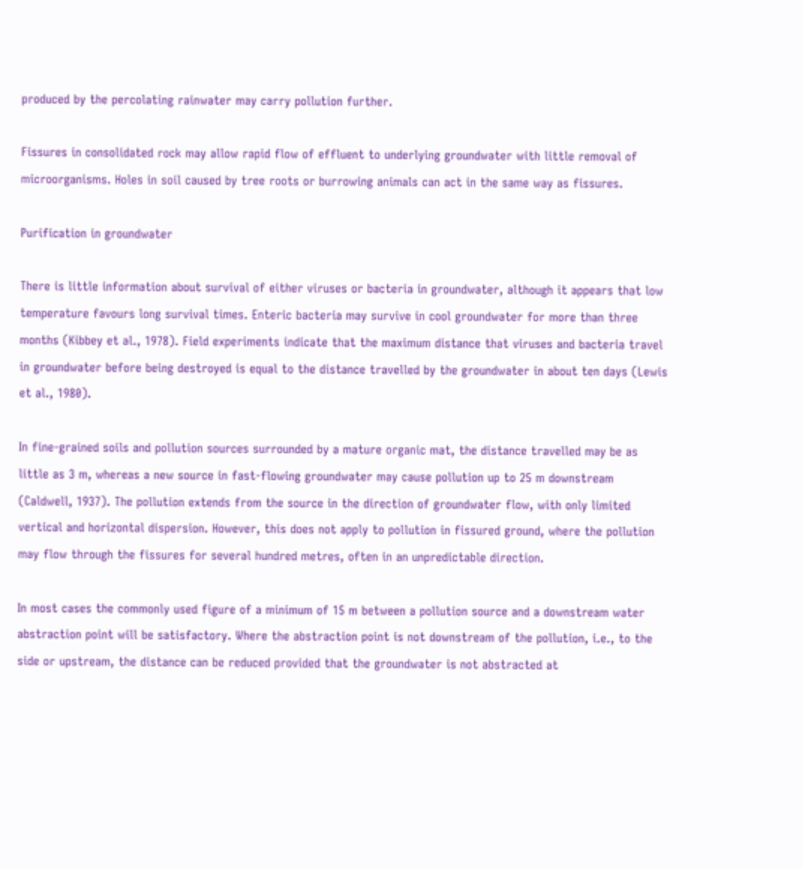produced by the percolating rainwater may carry pollution further.

Fissures in consolidated rock may allow rapid flow of effluent to underlying groundwater with little removal of microorganisms. Holes in soil caused by tree roots or burrowing animals can act in the same way as fissures.

Purification in groundwater

There is little information about survival of either viruses or bacteria in groundwater, although it appears that low temperature favours long survival times. Enteric bacteria may survive in cool groundwater for more than three months (Kibbey et al., 1978). Field experiments indicate that the maximum distance that viruses and bacteria travel in groundwater before being destroyed is equal to the distance travelled by the groundwater in about ten days (Lewis et al., 1980).

In fine-grained soils and pollution sources surrounded by a mature organic mat, the distance travelled may be as little as 3 m, whereas a new source in fast-flowing groundwater may cause pollution up to 25 m downstream (Caldwell, 1937). The pollution extends from the source in the direction of groundwater flow, with only limited vertical and horizontal dispersion. However, this does not apply to pollution in fissured ground, where the pollution may flow through the fissures for several hundred metres, often in an unpredictable direction.

In most cases the commonly used figure of a minimum of 15 m between a pollution source and a downstream water abstraction point will be satisfactory. Where the abstraction point is not downstream of the pollution, i.e., to the side or upstream, the distance can be reduced provided that the groundwater is not abstracted at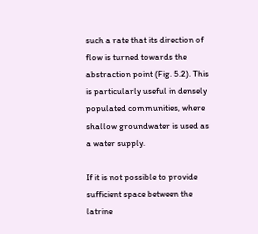such a rate that its direction of flow is turned towards the abstraction point (Fig. 5.2). This is particularly useful in densely populated communities, where shallow groundwater is used as a water supply.

If it is not possible to provide sufficient space between the latrine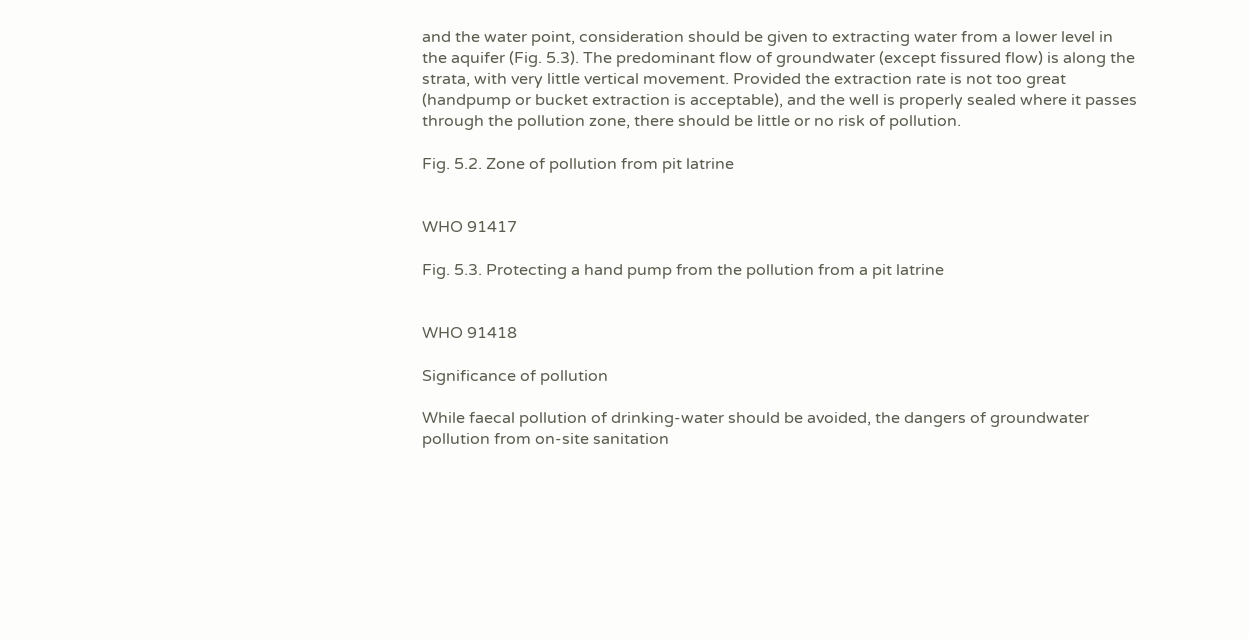and the water point, consideration should be given to extracting water from a lower level in the aquifer (Fig. 5.3). The predominant flow of groundwater (except fissured flow) is along the strata, with very little vertical movement. Provided the extraction rate is not too great (handpump or bucket extraction is acceptable), and the well is properly sealed where it passes through the pollution zone, there should be little or no risk of pollution.

Fig. 5.2. Zone of pollution from pit latrine


WHO 91417

Fig. 5.3. Protecting a hand pump from the pollution from a pit latrine


WHO 91418

Significance of pollution

While faecal pollution of drinking-water should be avoided, the dangers of groundwater pollution from on-site sanitation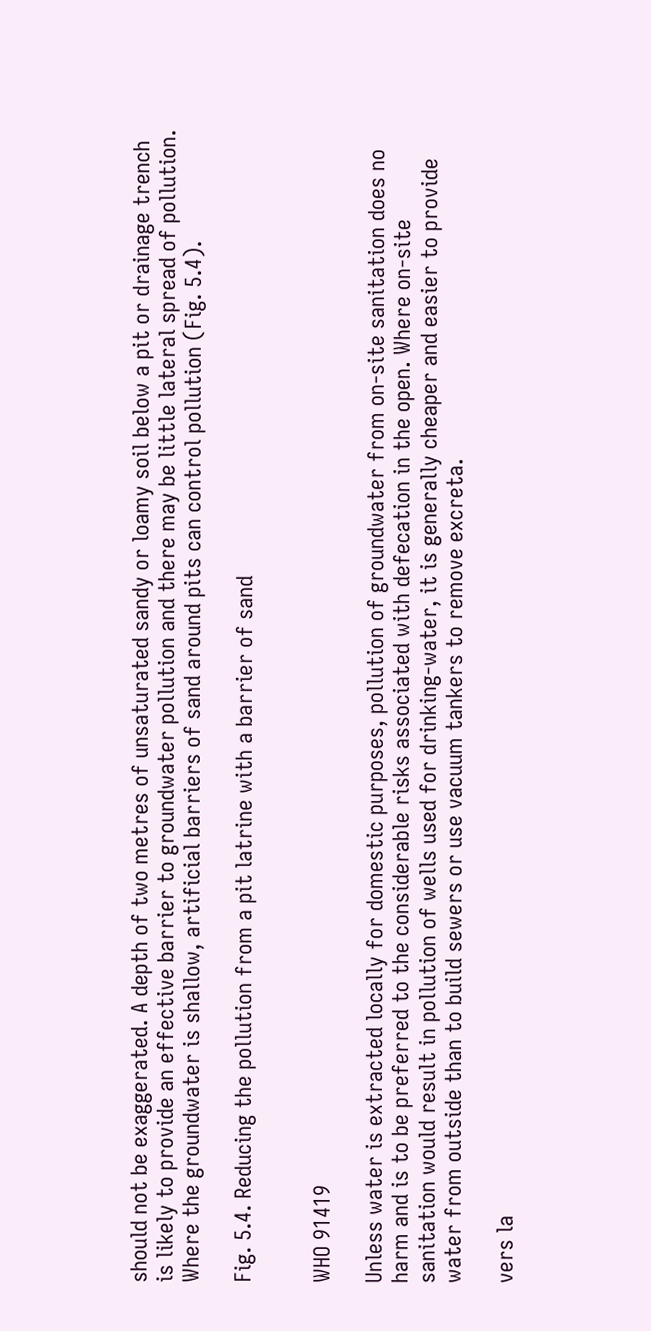should not be exaggerated. A depth of two metres of unsaturated sandy or loamy soil below a pit or drainage trench is likely to provide an effective barrier to groundwater pollution and there may be little lateral spread of pollution. Where the groundwater is shallow, artificial barriers of sand around pits can control pollution (Fig. 5.4).

Fig. 5.4. Reducing the pollution from a pit latrine with a barrier of sand


WHO 91419

Unless water is extracted locally for domestic purposes, pollution of groundwater from on-site sanitation does no harm and is to be preferred to the considerable risks associated with defecation in the open. Where on-site sanitation would result in pollution of wells used for drinking-water, it is generally cheaper and easier to provide water from outside than to build sewers or use vacuum tankers to remove excreta.

vers la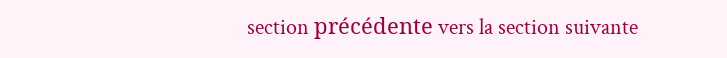section précédente vers la section suivante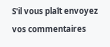S'il vous plaît envoyez vos commentaires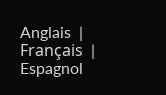Anglais  |  Français  |  Espagnol